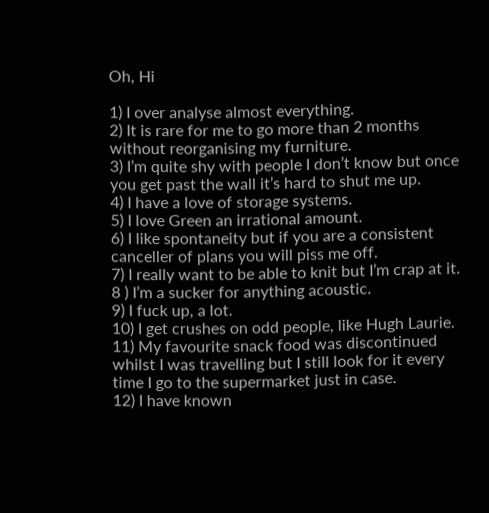Oh, Hi

1) I over analyse almost everything.
2) It is rare for me to go more than 2 months without reorganising my furniture.
3) I’m quite shy with people I don’t know but once you get past the wall it’s hard to shut me up.
4) I have a love of storage systems.
5) I love Green an irrational amount.
6) I like spontaneity but if you are a consistent canceller of plans you will piss me off.
7) I really want to be able to knit but I’m crap at it.
8 ) I’m a sucker for anything acoustic.
9) I fuck up, a lot.
10) I get crushes on odd people, like Hugh Laurie.
11) My favourite snack food was discontinued whilst I was travelling but I still look for it every time I go to the supermarket just in case.
12) I have known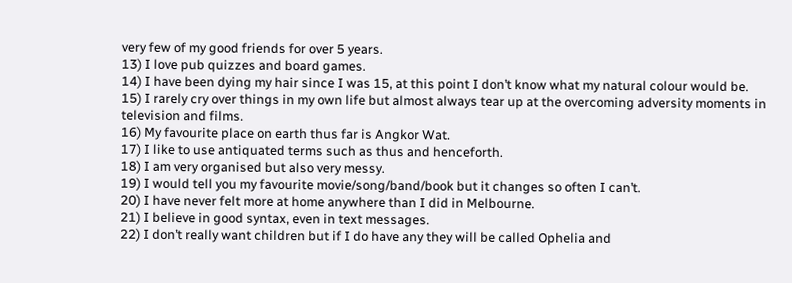very few of my good friends for over 5 years.
13) I love pub quizzes and board games.
14) I have been dying my hair since I was 15, at this point I don’t know what my natural colour would be.
15) I rarely cry over things in my own life but almost always tear up at the overcoming adversity moments in television and films.
16) My favourite place on earth thus far is Angkor Wat.
17) I like to use antiquated terms such as thus and henceforth.
18) I am very organised but also very messy.
19) I would tell you my favourite movie/song/band/book but it changes so often I can’t.
20) I have never felt more at home anywhere than I did in Melbourne.
21) I believe in good syntax, even in text messages.
22) I don’t really want children but if I do have any they will be called Ophelia and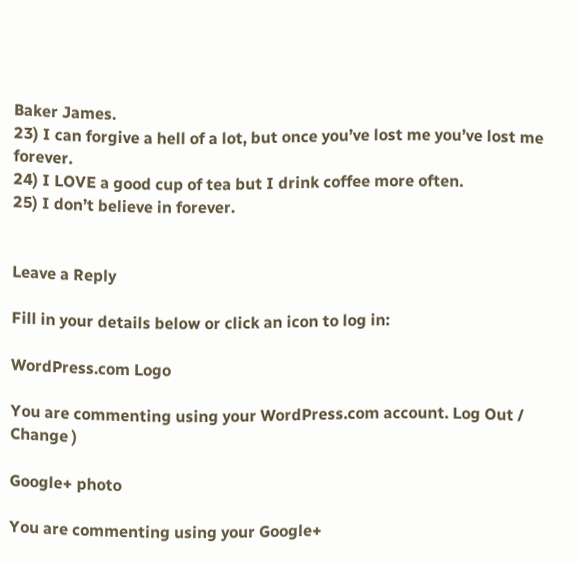Baker James.
23) I can forgive a hell of a lot, but once you’ve lost me you’ve lost me forever.
24) I LOVE a good cup of tea but I drink coffee more often.
25) I don’t believe in forever.


Leave a Reply

Fill in your details below or click an icon to log in:

WordPress.com Logo

You are commenting using your WordPress.com account. Log Out /  Change )

Google+ photo

You are commenting using your Google+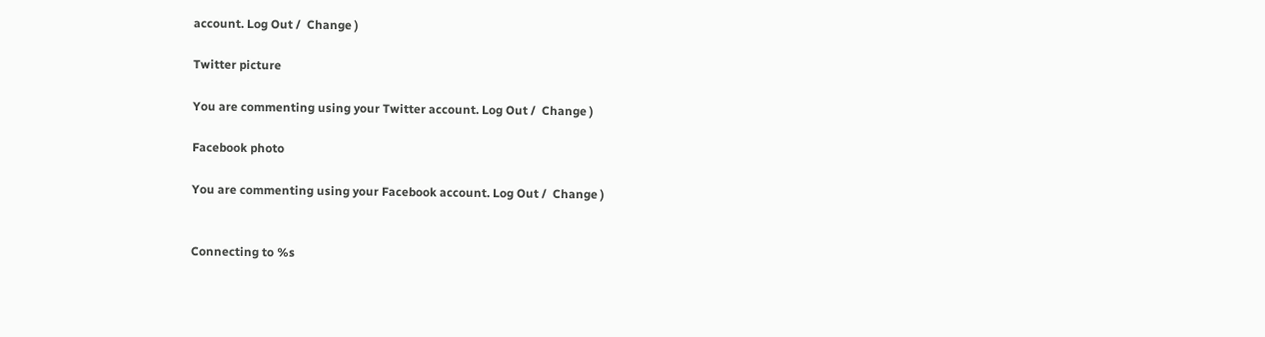account. Log Out /  Change )

Twitter picture

You are commenting using your Twitter account. Log Out /  Change )

Facebook photo

You are commenting using your Facebook account. Log Out /  Change )


Connecting to %s